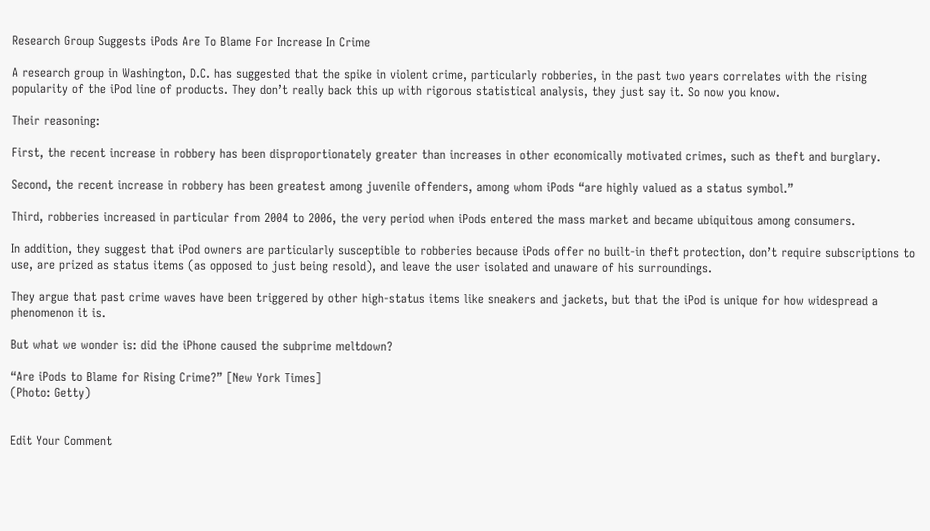Research Group Suggests iPods Are To Blame For Increase In Crime

A research group in Washington, D.C. has suggested that the spike in violent crime, particularly robberies, in the past two years correlates with the rising popularity of the iPod line of products. They don’t really back this up with rigorous statistical analysis, they just say it. So now you know.

Their reasoning:

First, the recent increase in robbery has been disproportionately greater than increases in other economically motivated crimes, such as theft and burglary.

Second, the recent increase in robbery has been greatest among juvenile offenders, among whom iPods “are highly valued as a status symbol.”

Third, robberies increased in particular from 2004 to 2006, the very period when iPods entered the mass market and became ubiquitous among consumers.

In addition, they suggest that iPod owners are particularly susceptible to robberies because iPods offer no built-in theft protection, don’t require subscriptions to use, are prized as status items (as opposed to just being resold), and leave the user isolated and unaware of his surroundings.

They argue that past crime waves have been triggered by other high-status items like sneakers and jackets, but that the iPod is unique for how widespread a phenomenon it is.

But what we wonder is: did the iPhone caused the subprime meltdown?

“Are iPods to Blame for Rising Crime?” [New York Times]
(Photo: Getty)


Edit Your Comment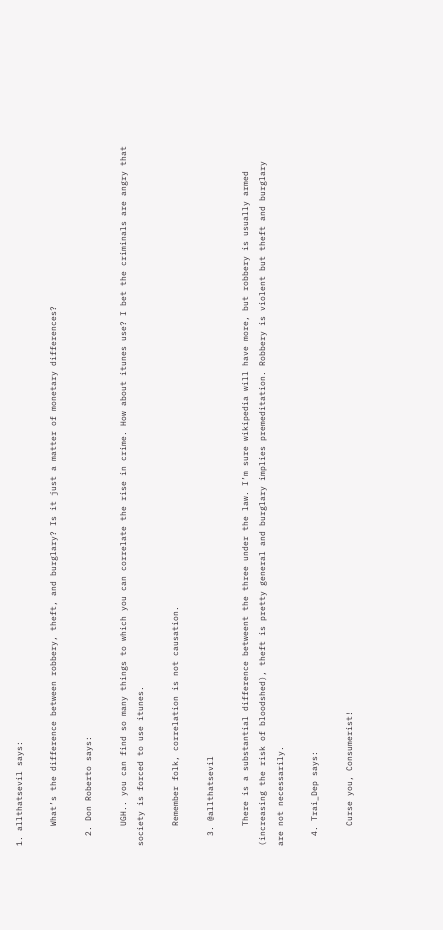1. allthatsevil says:

    What’s the difference between robbery, theft, and burglary? Is it just a matter of monetary differences?

  2. Don Roberto says:

    UGH.. you can find so many things to which you can correlate the rise in crime. How about itunes use? I bet the criminals are angry that society is forced to use itunes.

    Remember folk, correlation is not causation.

  3. @allthatsevil

    There is a substantial difference betweent the three under the law. I’m sure wikipedia will have more, but robbery is usually armed (increasing the risk of bloodshed), theft is pretty general and burglary implies premeditation. Robbery is violent but theft and burglary are not necessarily.

  4. Trai_Dep says:

    Curse you, Consumerist!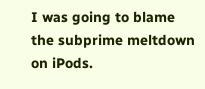I was going to blame the subprime meltdown on iPods.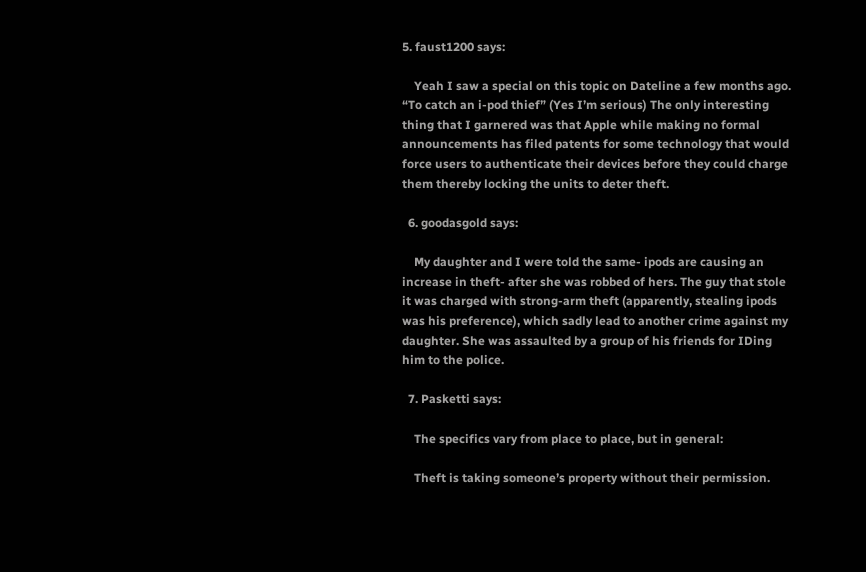5. faust1200 says:

    Yeah I saw a special on this topic on Dateline a few months ago. “To catch an i-pod thief” (Yes I’m serious) The only interesting thing that I garnered was that Apple while making no formal announcements has filed patents for some technology that would force users to authenticate their devices before they could charge them thereby locking the units to deter theft.

  6. goodasgold says:

    My daughter and I were told the same- ipods are causing an increase in theft- after she was robbed of hers. The guy that stole it was charged with strong-arm theft (apparently, stealing ipods was his preference), which sadly lead to another crime against my daughter. She was assaulted by a group of his friends for IDing him to the police.

  7. Pasketti says:

    The specifics vary from place to place, but in general:

    Theft is taking someone’s property without their permission.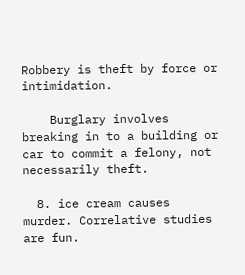Robbery is theft by force or intimidation.

    Burglary involves breaking in to a building or car to commit a felony, not necessarily theft.

  8. ice cream causes murder. Correlative studies are fun.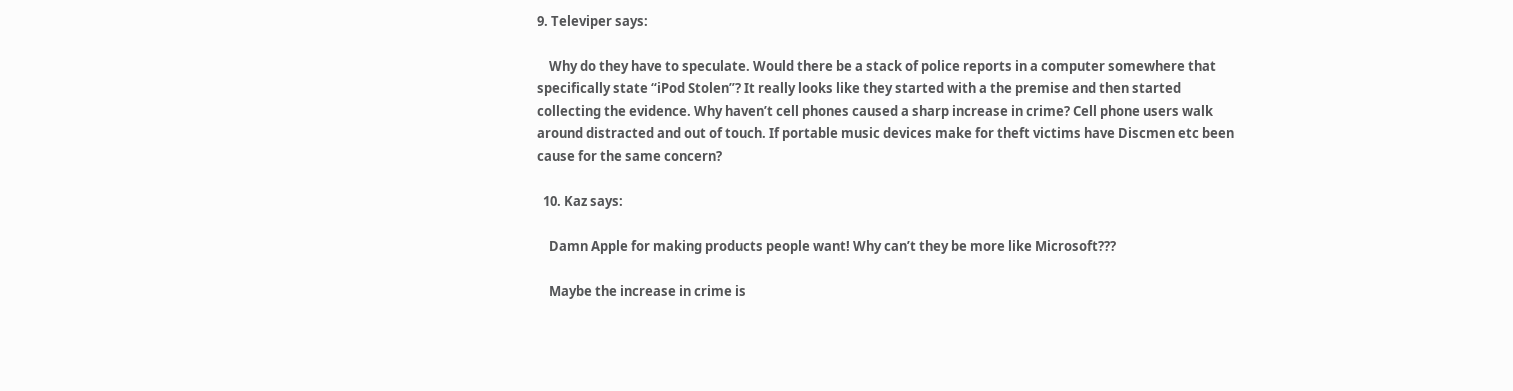9. Televiper says:

    Why do they have to speculate. Would there be a stack of police reports in a computer somewhere that specifically state “iPod Stolen”? It really looks like they started with a the premise and then started collecting the evidence. Why haven’t cell phones caused a sharp increase in crime? Cell phone users walk around distracted and out of touch. If portable music devices make for theft victims have Discmen etc been cause for the same concern?

  10. Kaz says:

    Damn Apple for making products people want! Why can’t they be more like Microsoft???

    Maybe the increase in crime is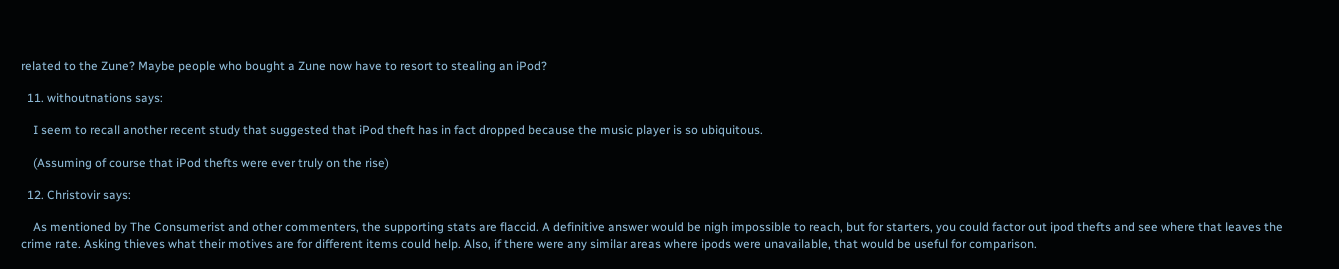related to the Zune? Maybe people who bought a Zune now have to resort to stealing an iPod?

  11. withoutnations says:

    I seem to recall another recent study that suggested that iPod theft has in fact dropped because the music player is so ubiquitous.

    (Assuming of course that iPod thefts were ever truly on the rise)

  12. Christovir says:

    As mentioned by The Consumerist and other commenters, the supporting stats are flaccid. A definitive answer would be nigh impossible to reach, but for starters, you could factor out ipod thefts and see where that leaves the crime rate. Asking thieves what their motives are for different items could help. Also, if there were any similar areas where ipods were unavailable, that would be useful for comparison.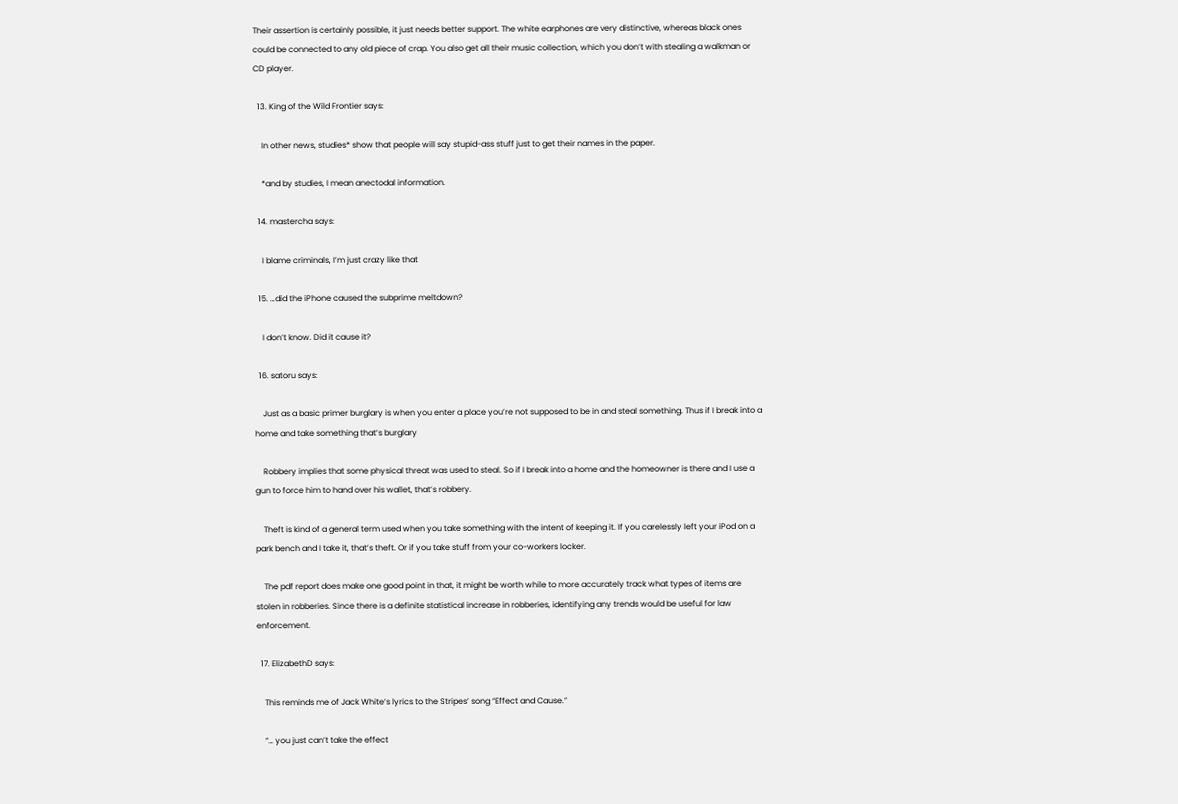Their assertion is certainly possible, it just needs better support. The white earphones are very distinctive, whereas black ones could be connected to any old piece of crap. You also get all their music collection, which you don’t with stealing a walkman or CD player.

  13. King of the Wild Frontier says:

    In other news, studies* show that people will say stupid-ass stuff just to get their names in the paper.

    *and by studies, I mean anectodal information.

  14. mastercha says:

    I blame criminals, I’m just crazy like that

  15. …did the iPhone caused the subprime meltdown?

    I don’t know. Did it cause it?

  16. satoru says:

    Just as a basic primer burglary is when you enter a place you’re not supposed to be in and steal something. Thus if I break into a home and take something that’s burglary

    Robbery implies that some physical threat was used to steal. So if I break into a home and the homeowner is there and I use a gun to force him to hand over his wallet, that’s robbery.

    Theft is kind of a general term used when you take something with the intent of keeping it. If you carelessly left your iPod on a park bench and I take it, that’s theft. Or if you take stuff from your co-workers locker.

    The pdf report does make one good point in that, it might be worth while to more accurately track what types of items are stolen in robberies. Since there is a definite statistical increase in robberies, identifying any trends would be useful for law enforcement.

  17. ElizabethD says:

    This reminds me of Jack White’s lyrics to the Stripes’ song “Effect and Cause.”

    “… you just can’t take the effect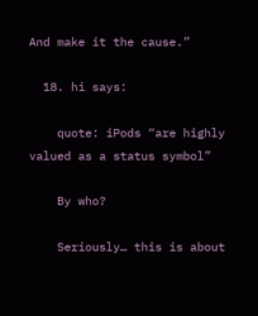And make it the cause.”

  18. hi says:

    quote: iPods “are highly valued as a status symbol”

    By who?

    Seriously… this is about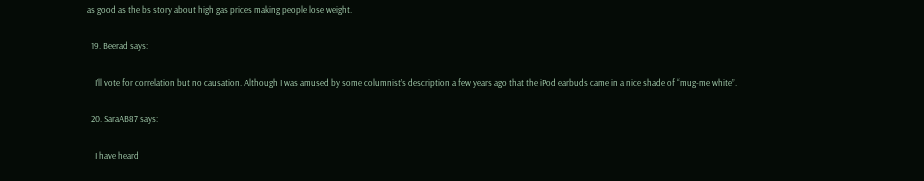as good as the bs story about high gas prices making people lose weight.

  19. Beerad says:

    I’ll vote for correlation but no causation. Although I was amused by some columnist’s description a few years ago that the iPod earbuds came in a nice shade of “mug-me white”.

  20. SaraAB87 says:

    I have heard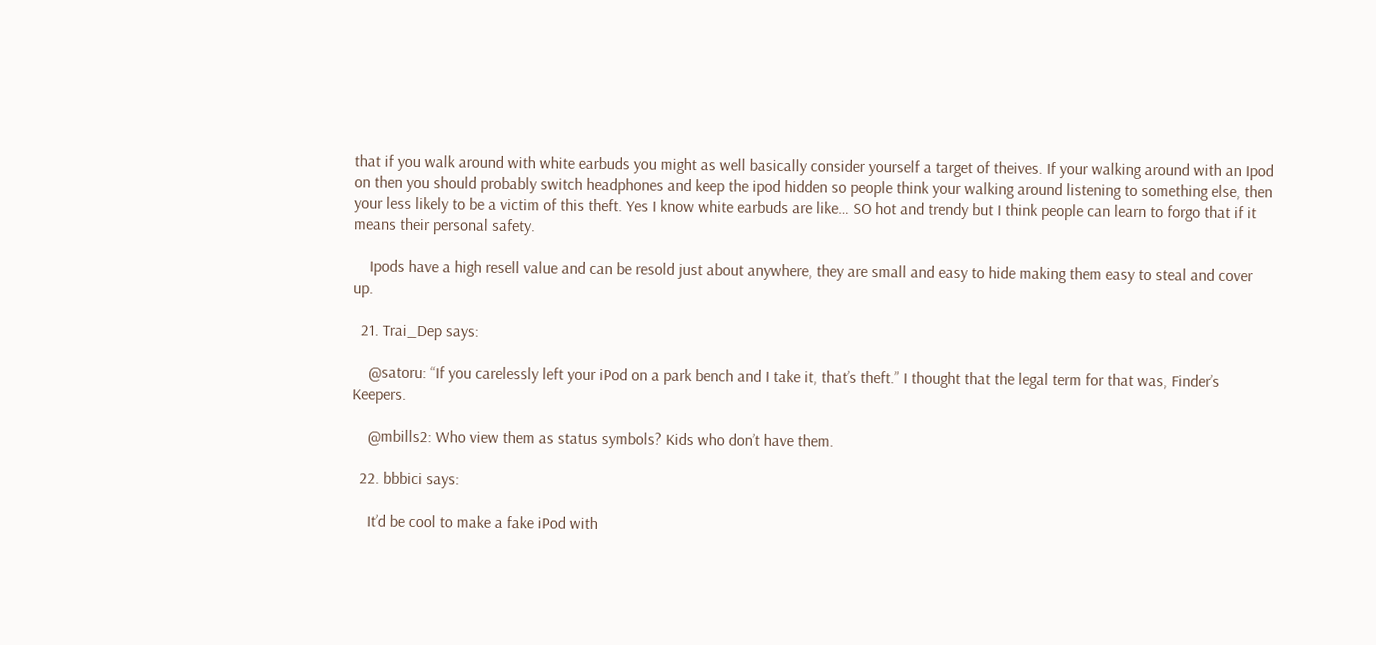that if you walk around with white earbuds you might as well basically consider yourself a target of theives. If your walking around with an Ipod on then you should probably switch headphones and keep the ipod hidden so people think your walking around listening to something else, then your less likely to be a victim of this theft. Yes I know white earbuds are like… SO hot and trendy but I think people can learn to forgo that if it means their personal safety.

    Ipods have a high resell value and can be resold just about anywhere, they are small and easy to hide making them easy to steal and cover up.

  21. Trai_Dep says:

    @satoru: “If you carelessly left your iPod on a park bench and I take it, that’s theft.” I thought that the legal term for that was, Finder’s Keepers.

    @mbills2: Who view them as status symbols? Kids who don’t have them.

  22. bbbici says:

    It’d be cool to make a fake iPod with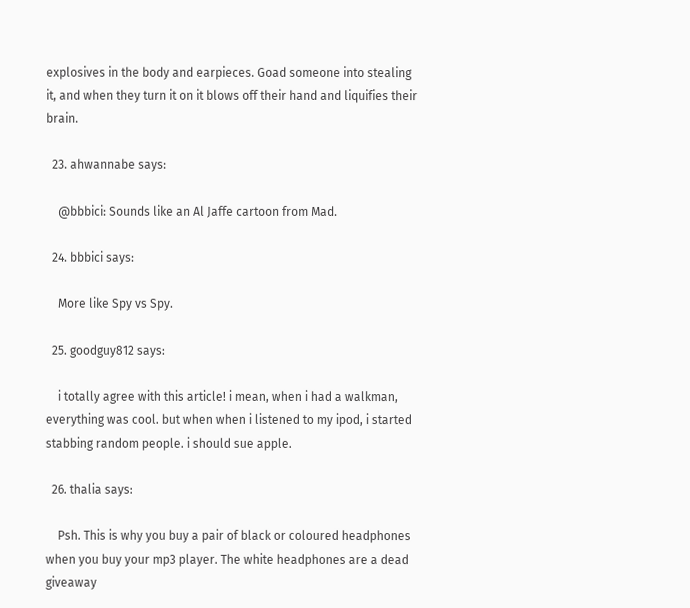explosives in the body and earpieces. Goad someone into stealing it, and when they turn it on it blows off their hand and liquifies their brain.

  23. ahwannabe says:

    @bbbici: Sounds like an Al Jaffe cartoon from Mad.

  24. bbbici says:

    More like Spy vs Spy.

  25. goodguy812 says:

    i totally agree with this article! i mean, when i had a walkman, everything was cool. but when when i listened to my ipod, i started stabbing random people. i should sue apple.

  26. thalia says:

    Psh. This is why you buy a pair of black or coloured headphones when you buy your mp3 player. The white headphones are a dead giveaway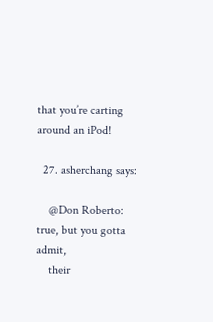that you’re carting around an iPod!

  27. asherchang says:

    @Don Roberto: true, but you gotta admit,
    their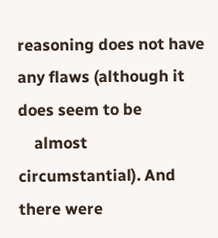reasoning does not have any flaws (although it does seem to be
    almost circumstantial). And there were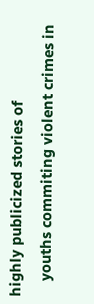highly publicized stories of
    youths commiting violent crimes in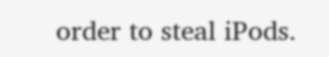order to steal iPods.